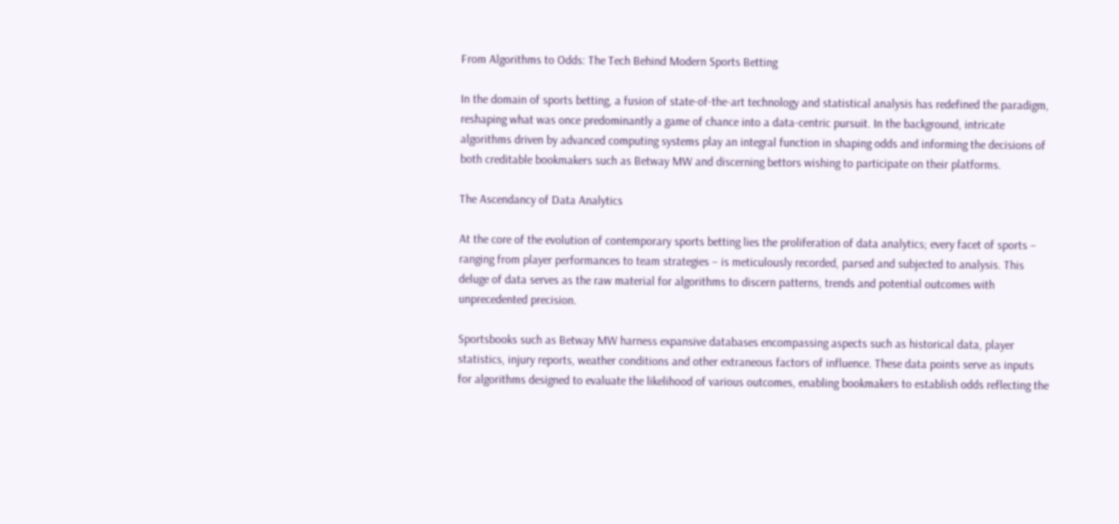From Algorithms to Odds: The Tech Behind Modern Sports Betting

In the domain of sports betting, a fusion of state-of-the-art technology and statistical analysis has redefined the paradigm, reshaping what was once predominantly a game of chance into a data-centric pursuit. In the background, intricate algorithms driven by advanced computing systems play an integral function in shaping odds and informing the decisions of both creditable bookmakers such as Betway MW and discerning bettors wishing to participate on their platforms.

The Ascendancy of Data Analytics

At the core of the evolution of contemporary sports betting lies the proliferation of data analytics; every facet of sports – ranging from player performances to team strategies – is meticulously recorded, parsed and subjected to analysis. This deluge of data serves as the raw material for algorithms to discern patterns, trends and potential outcomes with unprecedented precision.

Sportsbooks such as Betway MW harness expansive databases encompassing aspects such as historical data, player statistics, injury reports, weather conditions and other extraneous factors of influence. These data points serve as inputs for algorithms designed to evaluate the likelihood of various outcomes, enabling bookmakers to establish odds reflecting the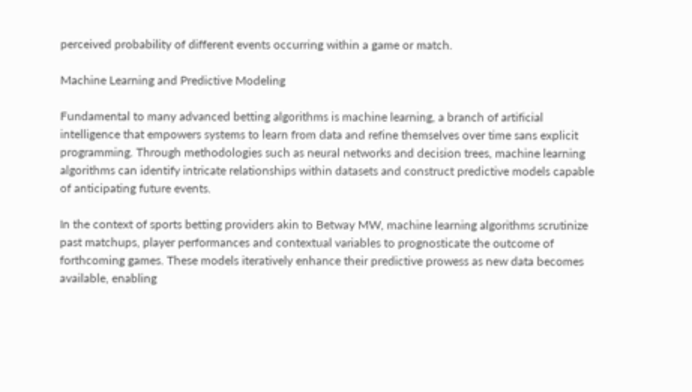perceived probability of different events occurring within a game or match.

Machine Learning and Predictive Modeling

Fundamental to many advanced betting algorithms is machine learning, a branch of artificial intelligence that empowers systems to learn from data and refine themselves over time sans explicit programming. Through methodologies such as neural networks and decision trees, machine learning algorithms can identify intricate relationships within datasets and construct predictive models capable of anticipating future events.

In the context of sports betting providers akin to Betway MW, machine learning algorithms scrutinize past matchups, player performances and contextual variables to prognosticate the outcome of forthcoming games. These models iteratively enhance their predictive prowess as new data becomes available, enabling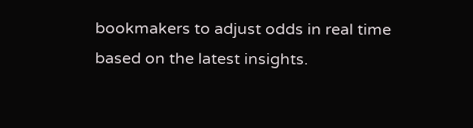bookmakers to adjust odds in real time based on the latest insights.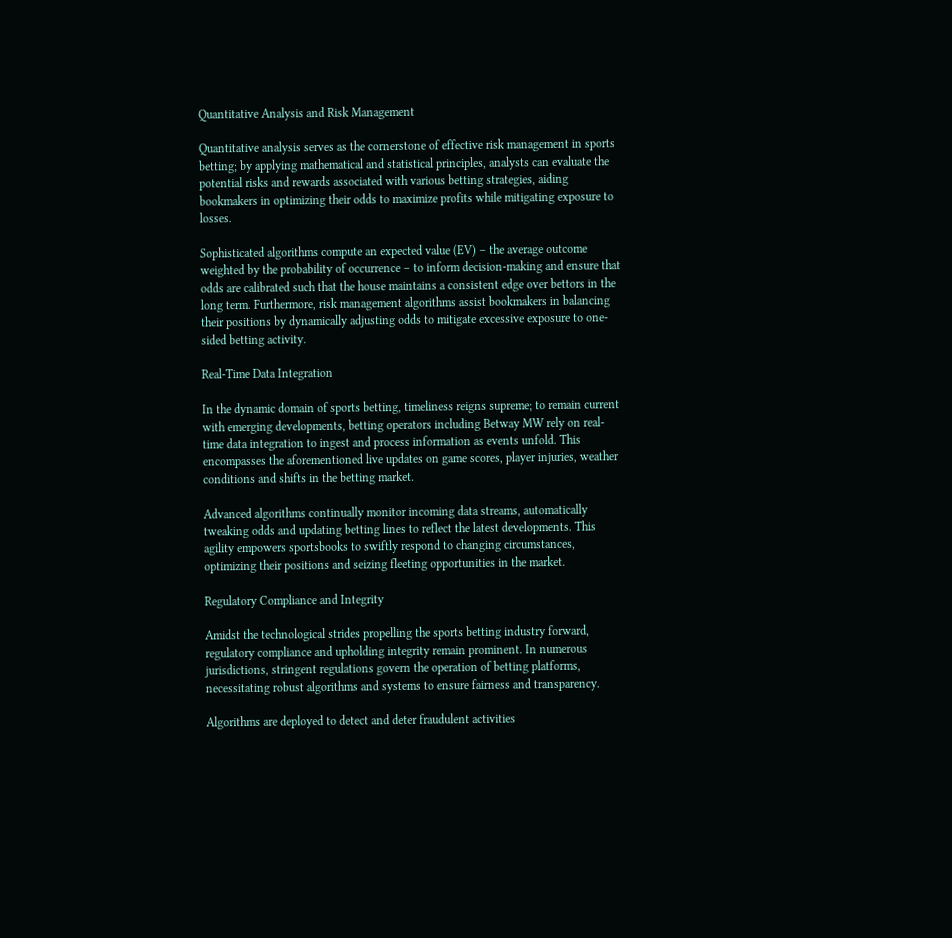Quantitative Analysis and Risk Management

Quantitative analysis serves as the cornerstone of effective risk management in sports betting; by applying mathematical and statistical principles, analysts can evaluate the potential risks and rewards associated with various betting strategies, aiding bookmakers in optimizing their odds to maximize profits while mitigating exposure to losses.

Sophisticated algorithms compute an expected value (EV) – the average outcome weighted by the probability of occurrence – to inform decision-making and ensure that odds are calibrated such that the house maintains a consistent edge over bettors in the long term. Furthermore, risk management algorithms assist bookmakers in balancing their positions by dynamically adjusting odds to mitigate excessive exposure to one-sided betting activity.

Real-Time Data Integration

In the dynamic domain of sports betting, timeliness reigns supreme; to remain current with emerging developments, betting operators including Betway MW rely on real-time data integration to ingest and process information as events unfold. This encompasses the aforementioned live updates on game scores, player injuries, weather conditions and shifts in the betting market.

Advanced algorithms continually monitor incoming data streams, automatically tweaking odds and updating betting lines to reflect the latest developments. This agility empowers sportsbooks to swiftly respond to changing circumstances, optimizing their positions and seizing fleeting opportunities in the market.

Regulatory Compliance and Integrity

Amidst the technological strides propelling the sports betting industry forward, regulatory compliance and upholding integrity remain prominent. In numerous jurisdictions, stringent regulations govern the operation of betting platforms, necessitating robust algorithms and systems to ensure fairness and transparency.

Algorithms are deployed to detect and deter fraudulent activities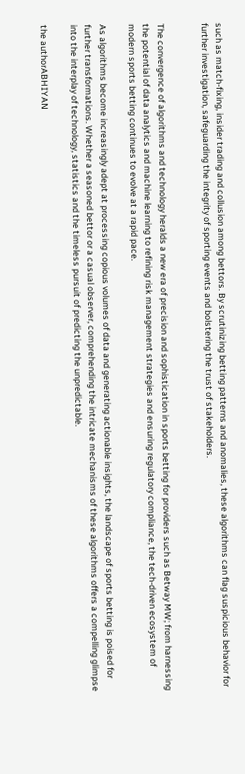such as match-fixing, insider trading and collusion among bettors. By scrutinizing betting patterns and anomalies, these algorithms can flag suspicious behavior for further investigation, safeguarding the integrity of sporting events and bolstering the trust of stakeholders.


The convergence of algorithms and technology heralds a new era of precision and sophistication in sports betting for providers such as Betway MW; from harnessing the potential of data analytics and machine learning to refining risk management strategies and ensuring regulatory compliance, the tech-driven ecosystem of modern sports betting continues to evolve at a rapid pace.

As algorithms become increasingly adept at processing copious volumes of data and generating actionable insights, the landscape of sports betting is poised for further transformations. Whether a seasoned bettor or a casual observer, comprehending the intricate mechanisms of these algorithms offers a compelling glimpse into the interplay of technology, statistics and the timeless pursuit of predicting the unpredictable.

the authorABHIYAN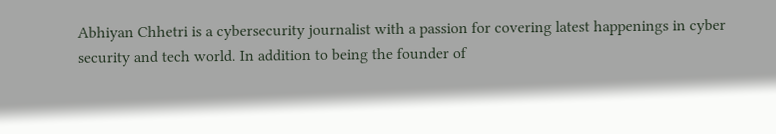Abhiyan Chhetri is a cybersecurity journalist with a passion for covering latest happenings in cyber security and tech world. In addition to being the founder of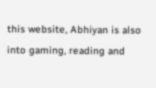this website, Abhiyan is also into gaming, reading and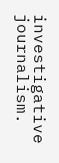investigative journalism.